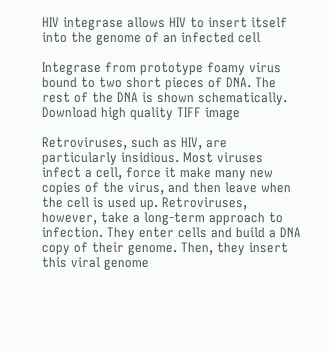HIV integrase allows HIV to insert itself into the genome of an infected cell

Integrase from prototype foamy virus bound to two short pieces of DNA. The rest of the DNA is shown schematically.
Download high quality TIFF image

Retroviruses, such as HIV, are particularly insidious. Most viruses infect a cell, force it make many new copies of the virus, and then leave when the cell is used up. Retroviruses, however, take a long-term approach to infection. They enter cells and build a DNA copy of their genome. Then, they insert this viral genome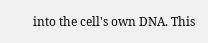into the cell's own DNA. This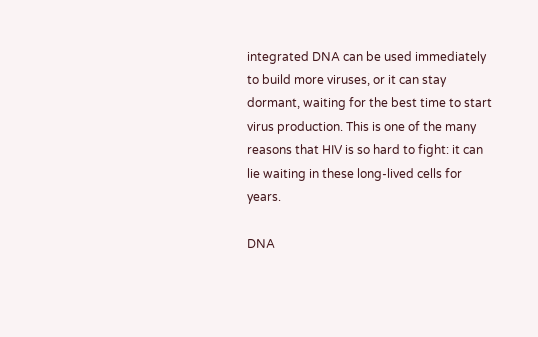integrated DNA can be used immediately to build more viruses, or it can stay dormant, waiting for the best time to start virus production. This is one of the many reasons that HIV is so hard to fight: it can lie waiting in these long-lived cells for years.

DNA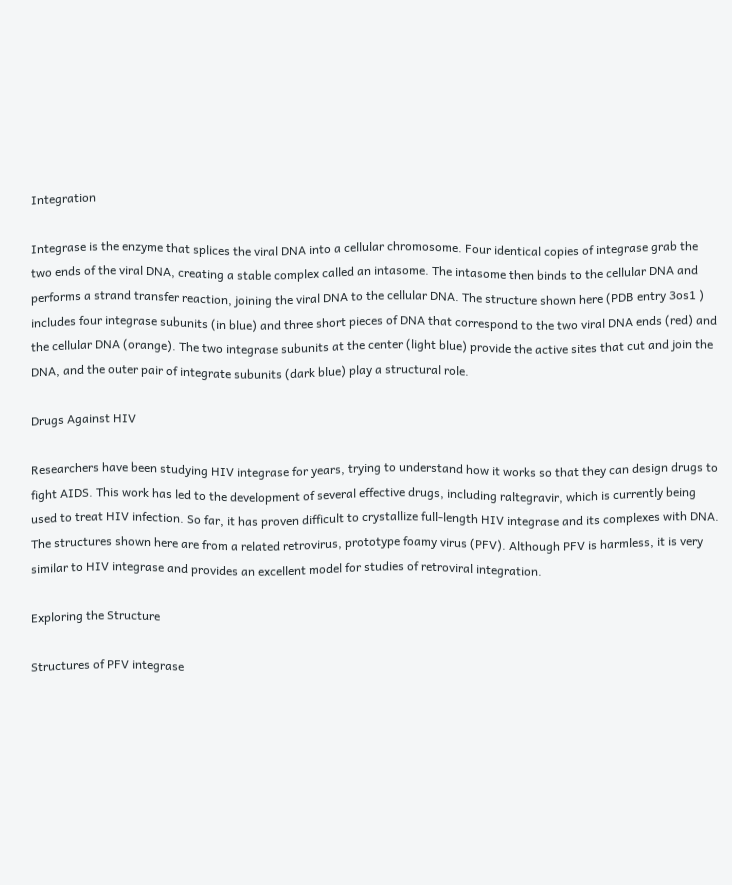Integration

Integrase is the enzyme that splices the viral DNA into a cellular chromosome. Four identical copies of integrase grab the two ends of the viral DNA, creating a stable complex called an intasome. The intasome then binds to the cellular DNA and performs a strand transfer reaction, joining the viral DNA to the cellular DNA. The structure shown here (PDB entry 3os1 ) includes four integrase subunits (in blue) and three short pieces of DNA that correspond to the two viral DNA ends (red) and the cellular DNA (orange). The two integrase subunits at the center (light blue) provide the active sites that cut and join the DNA, and the outer pair of integrate subunits (dark blue) play a structural role.

Drugs Against HIV

Researchers have been studying HIV integrase for years, trying to understand how it works so that they can design drugs to fight AIDS. This work has led to the development of several effective drugs, including raltegravir, which is currently being used to treat HIV infection. So far, it has proven difficult to crystallize full-length HIV integrase and its complexes with DNA. The structures shown here are from a related retrovirus, prototype foamy virus (PFV). Although PFV is harmless, it is very similar to HIV integrase and provides an excellent model for studies of retroviral integration.

Exploring the Structure

Structures of PFV integrase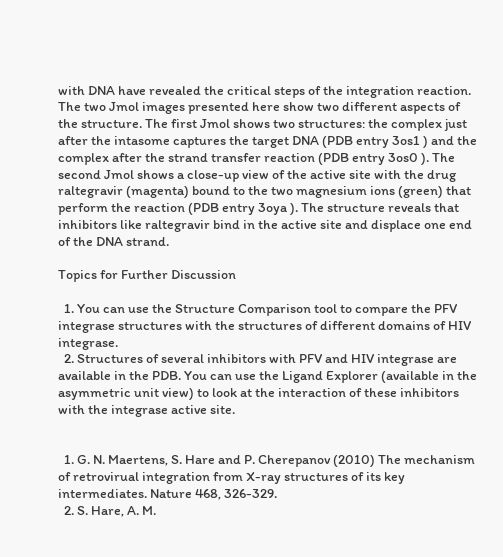with DNA have revealed the critical steps of the integration reaction. The two Jmol images presented here show two different aspects of the structure. The first Jmol shows two structures: the complex just after the intasome captures the target DNA (PDB entry 3os1 ) and the complex after the strand transfer reaction (PDB entry 3os0 ). The second Jmol shows a close-up view of the active site with the drug raltegravir (magenta) bound to the two magnesium ions (green) that perform the reaction (PDB entry 3oya ). The structure reveals that inhibitors like raltegravir bind in the active site and displace one end of the DNA strand.

Topics for Further Discussion

  1. You can use the Structure Comparison tool to compare the PFV integrase structures with the structures of different domains of HIV integrase.
  2. Structures of several inhibitors with PFV and HIV integrase are available in the PDB. You can use the Ligand Explorer (available in the asymmetric unit view) to look at the interaction of these inhibitors with the integrase active site.


  1. G. N. Maertens, S. Hare and P. Cherepanov (2010) The mechanism of retrovirual integration from X-ray structures of its key intermediates. Nature 468, 326-329.
  2. S. Hare, A. M.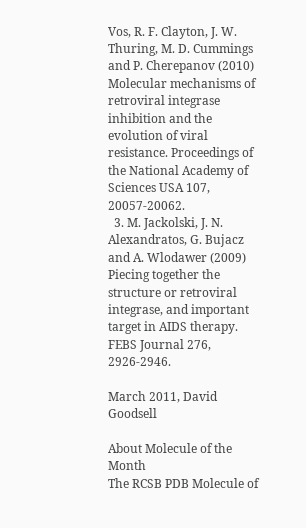Vos, R. F. Clayton, J. W. Thuring, M. D. Cummings and P. Cherepanov (2010) Molecular mechanisms of retroviral integrase inhibition and the evolution of viral resistance. Proceedings of the National Academy of Sciences USA 107, 20057-20062.
  3. M. Jackolski, J. N. Alexandratos, G. Bujacz and A. Wlodawer (2009) Piecing together the structure or retroviral integrase, and important target in AIDS therapy. FEBS Journal 276, 2926-2946.

March 2011, David Goodsell

About Molecule of the Month
The RCSB PDB Molecule of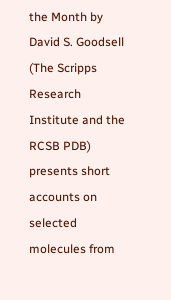the Month by David S. Goodsell (The Scripps Research Institute and the RCSB PDB) presents short accounts on selected molecules from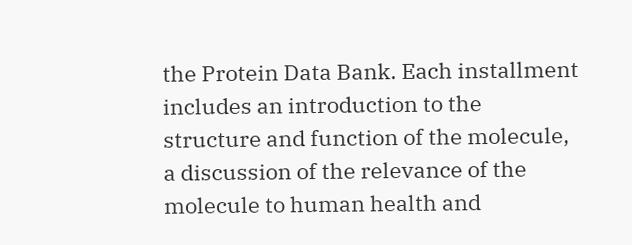the Protein Data Bank. Each installment includes an introduction to the structure and function of the molecule, a discussion of the relevance of the molecule to human health and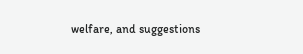welfare, and suggestions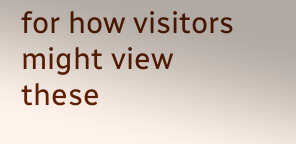for how visitors might view these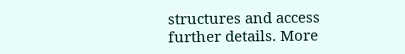structures and access further details. More